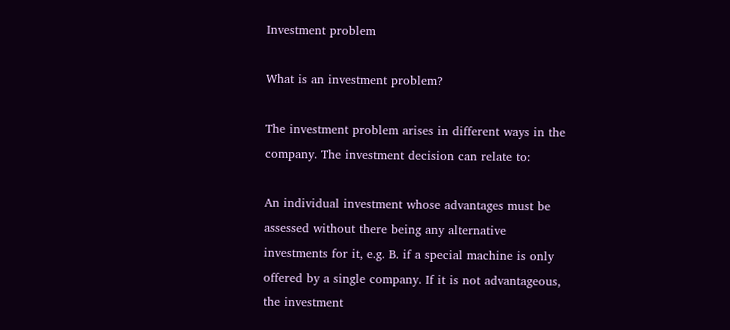Investment problem

What is an investment problem?

The investment problem arises in different ways in the company. The investment decision can relate to:

An individual investment whose advantages must be assessed without there being any alternative investments for it, e.g. B. if a special machine is only offered by a single company. If it is not advantageous, the investment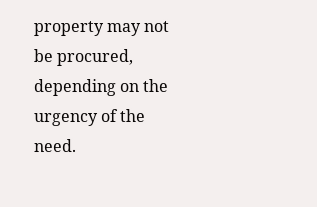property may not be procured, depending on the urgency of the need.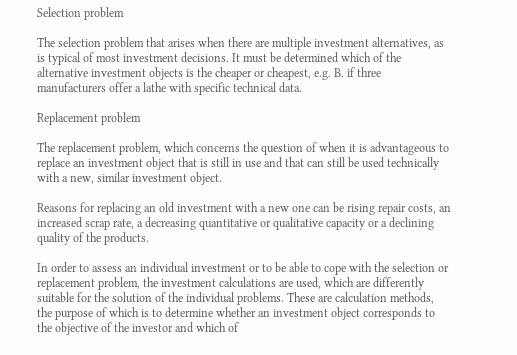Selection problem

The selection problem that arises when there are multiple investment alternatives, as is typical of most investment decisions. It must be determined which of the alternative investment objects is the cheaper or cheapest, e.g. B. if three manufacturers offer a lathe with specific technical data.

Replacement problem

The replacement problem, which concerns the question of when it is advantageous to replace an investment object that is still in use and that can still be used technically with a new, similar investment object.

Reasons for replacing an old investment with a new one can be rising repair costs, an increased scrap rate, a decreasing quantitative or qualitative capacity or a declining quality of the products.

In order to assess an individual investment or to be able to cope with the selection or replacement problem, the investment calculations are used, which are differently suitable for the solution of the individual problems. These are calculation methods, the purpose of which is to determine whether an investment object corresponds to the objective of the investor and which of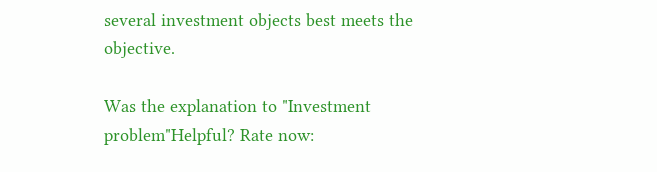several investment objects best meets the objective.

Was the explanation to "Investment problem"Helpful? Rate now: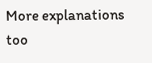More explanations too